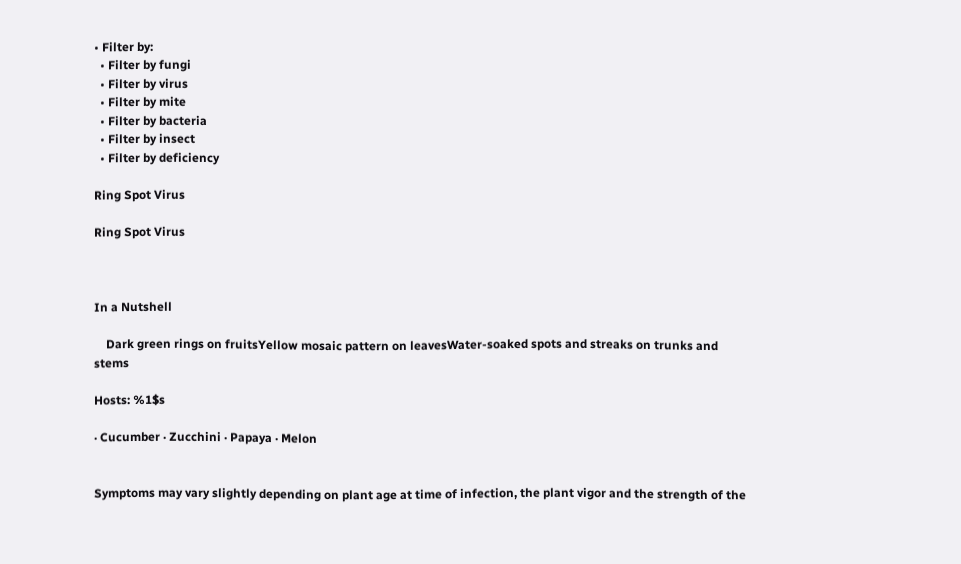• Filter by:
  • Filter by fungi
  • Filter by virus
  • Filter by mite
  • Filter by bacteria
  • Filter by insect
  • Filter by deficiency

Ring Spot Virus

Ring Spot Virus



In a Nutshell

    Dark green rings on fruitsYellow mosaic pattern on leavesWater-soaked spots and streaks on trunks and stems

Hosts: %1$s

· Cucumber · Zucchini · Papaya · Melon


Symptoms may vary slightly depending on plant age at time of infection, the plant vigor and the strength of the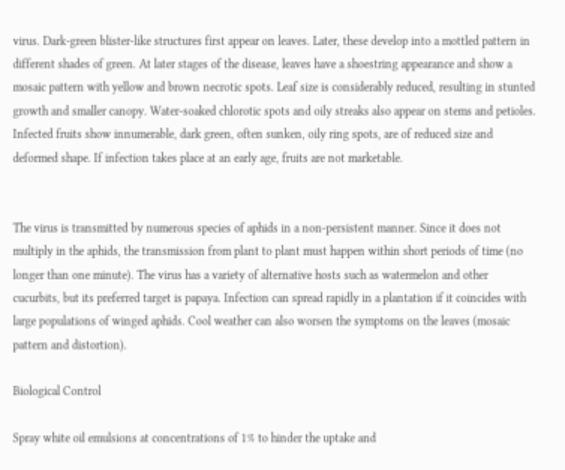virus. Dark-green blister-like structures first appear on leaves. Later, these develop into a mottled pattern in different shades of green. At later stages of the disease, leaves have a shoestring appearance and show a mosaic pattern with yellow and brown necrotic spots. Leaf size is considerably reduced, resulting in stunted growth and smaller canopy. Water-soaked chlorotic spots and oily streaks also appear on stems and petioles. Infected fruits show innumerable, dark green, often sunken, oily ring spots, are of reduced size and deformed shape. If infection takes place at an early age, fruits are not marketable.


The virus is transmitted by numerous species of aphids in a non-persistent manner. Since it does not multiply in the aphids, the transmission from plant to plant must happen within short periods of time (no longer than one minute). The virus has a variety of alternative hosts such as watermelon and other cucurbits, but its preferred target is papaya. Infection can spread rapidly in a plantation if it coincides with large populations of winged aphids. Cool weather can also worsen the symptoms on the leaves (mosaic pattern and distortion).

Biological Control

Spray white oil emulsions at concentrations of 1% to hinder the uptake and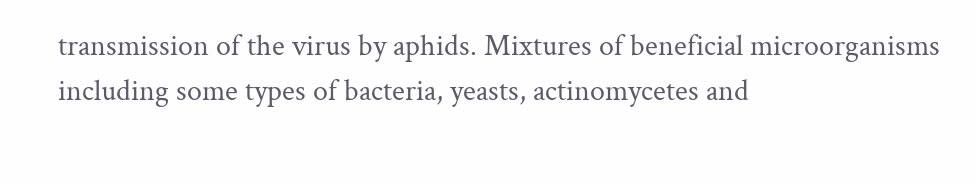transmission of the virus by aphids. Mixtures of beneficial microorganisms including some types of bacteria, yeasts, actinomycetes and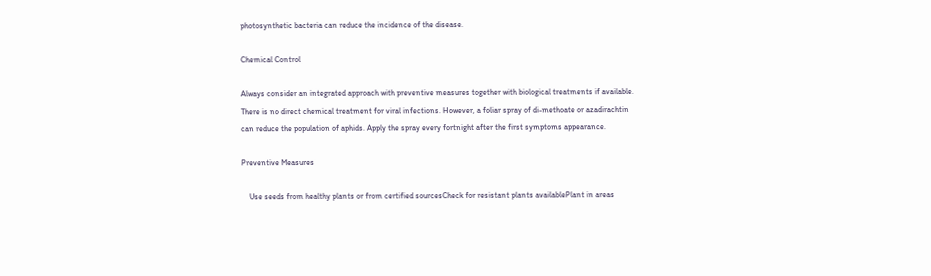photosynthetic bacteria can reduce the incidence of the disease.

Chemical Control

Always consider an integrated approach with preventive measures together with biological treatments if available. There is no direct chemical treatment for viral infections. However, a foliar spray of di-methoate or azadirachtin can reduce the population of aphids. Apply the spray every fortnight after the first symptoms appearance.

Preventive Measures

    Use seeds from healthy plants or from certified sourcesCheck for resistant plants availablePlant in areas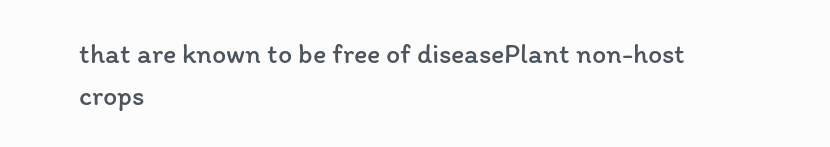that are known to be free of diseasePlant non-host crops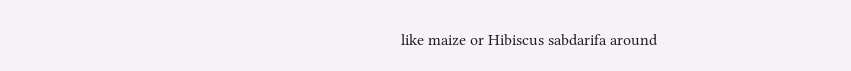like maize or Hibiscus sabdarifa around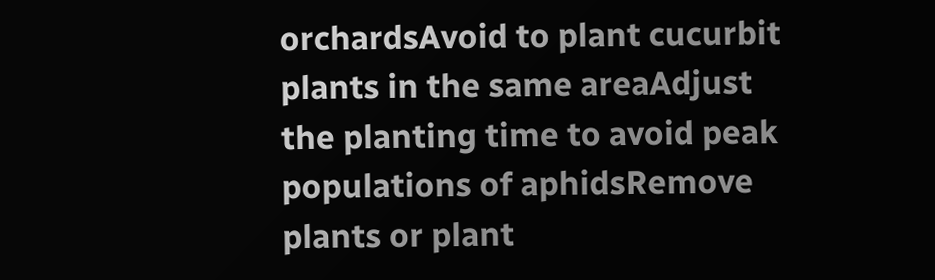orchardsAvoid to plant cucurbit plants in the same areaAdjust the planting time to avoid peak populations of aphidsRemove plants or plant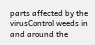parts affected by the virusControl weeds in and around the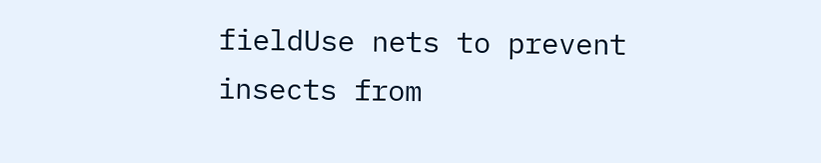fieldUse nets to prevent insects from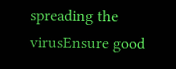spreading the virusEnsure good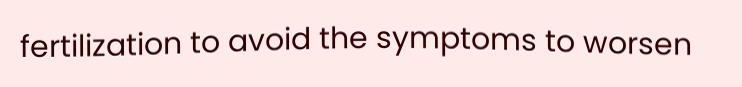fertilization to avoid the symptoms to worsen